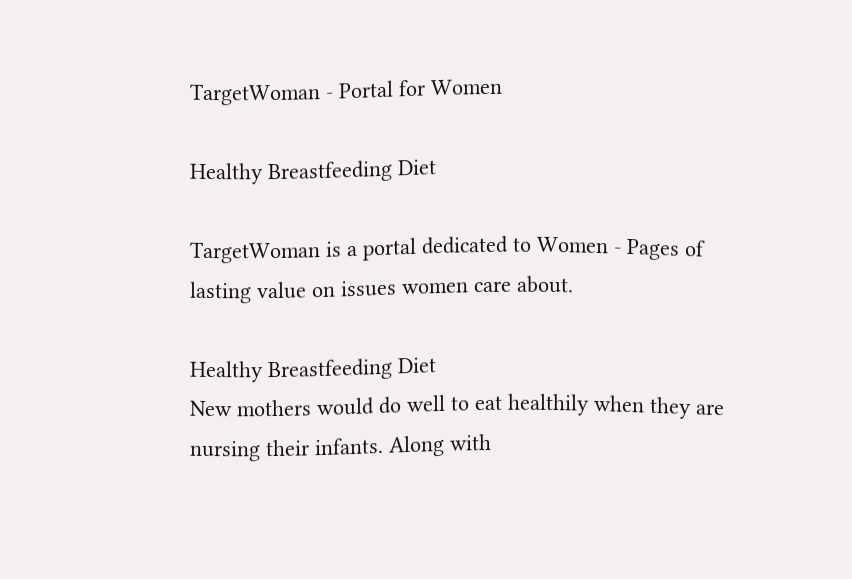TargetWoman - Portal for Women

Healthy Breastfeeding Diet

TargetWoman is a portal dedicated to Women - Pages of lasting value on issues women care about.

Healthy Breastfeeding Diet
New mothers would do well to eat healthily when they are nursing their infants. Along with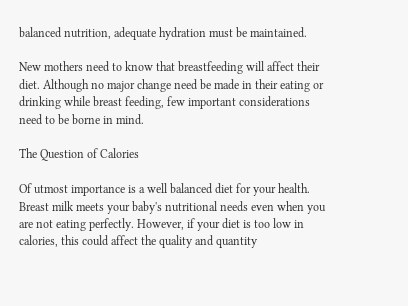balanced nutrition, adequate hydration must be maintained.

New mothers need to know that breastfeeding will affect their diet. Although no major change need be made in their eating or drinking while breast feeding, few important considerations need to be borne in mind.

The Question of Calories

Of utmost importance is a well balanced diet for your health. Breast milk meets your baby's nutritional needs even when you are not eating perfectly. However, if your diet is too low in calories, this could affect the quality and quantity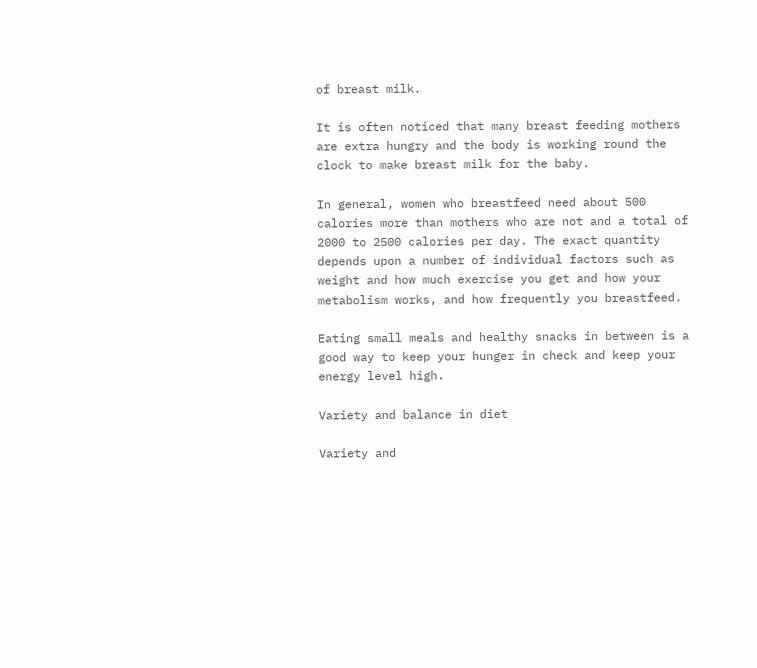of breast milk.

It is often noticed that many breast feeding mothers are extra hungry and the body is working round the clock to make breast milk for the baby.

In general, women who breastfeed need about 500 calories more than mothers who are not and a total of 2000 to 2500 calories per day. The exact quantity depends upon a number of individual factors such as weight and how much exercise you get and how your metabolism works, and how frequently you breastfeed.

Eating small meals and healthy snacks in between is a good way to keep your hunger in check and keep your energy level high.

Variety and balance in diet

Variety and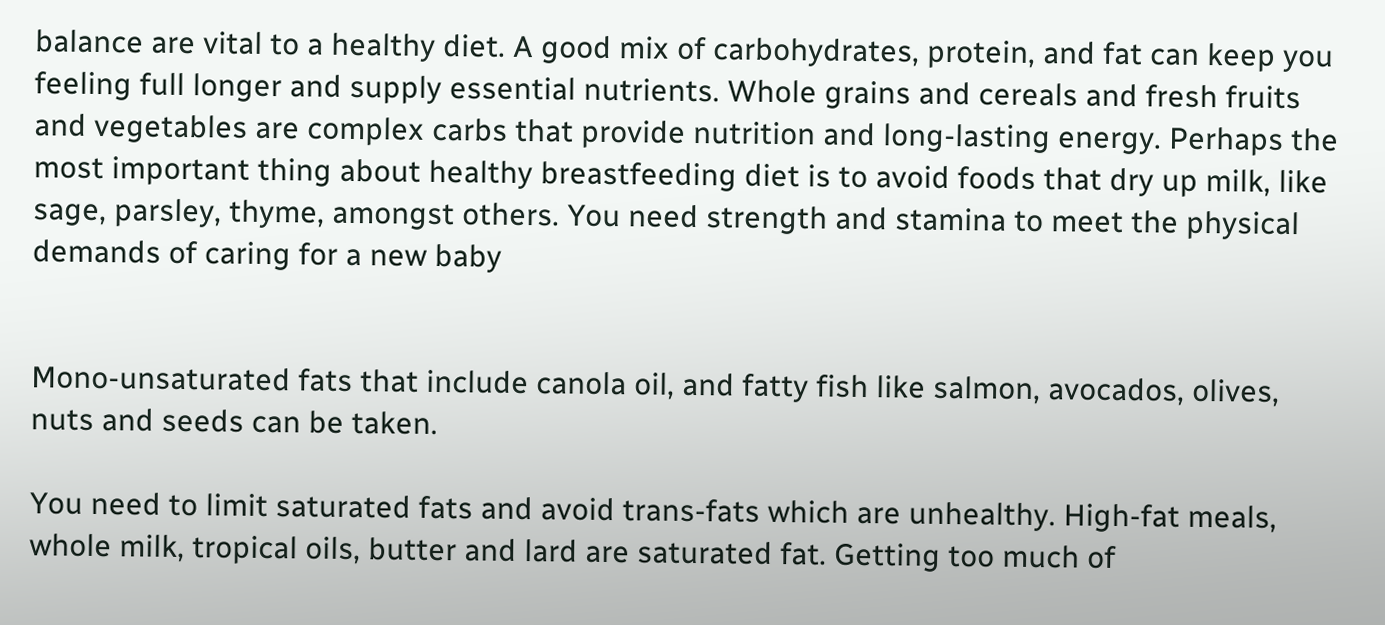balance are vital to a healthy diet. A good mix of carbohydrates, protein, and fat can keep you feeling full longer and supply essential nutrients. Whole grains and cereals and fresh fruits and vegetables are complex carbs that provide nutrition and long-lasting energy. Perhaps the most important thing about healthy breastfeeding diet is to avoid foods that dry up milk, like sage, parsley, thyme, amongst others. You need strength and stamina to meet the physical demands of caring for a new baby


Mono-unsaturated fats that include canola oil, and fatty fish like salmon, avocados, olives, nuts and seeds can be taken.

You need to limit saturated fats and avoid trans-fats which are unhealthy. High-fat meals, whole milk, tropical oils, butter and lard are saturated fat. Getting too much of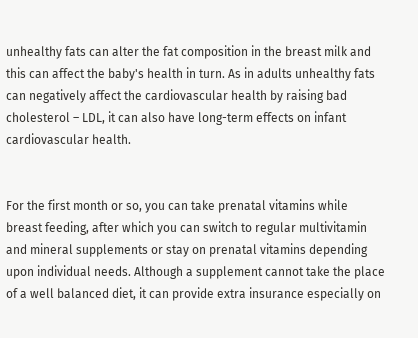unhealthy fats can alter the fat composition in the breast milk and this can affect the baby's health in turn. As in adults unhealthy fats can negatively affect the cardiovascular health by raising bad cholesterol – LDL, it can also have long-term effects on infant cardiovascular health.


For the first month or so, you can take prenatal vitamins while breast feeding, after which you can switch to regular multivitamin and mineral supplements or stay on prenatal vitamins depending upon individual needs. Although a supplement cannot take the place of a well balanced diet, it can provide extra insurance especially on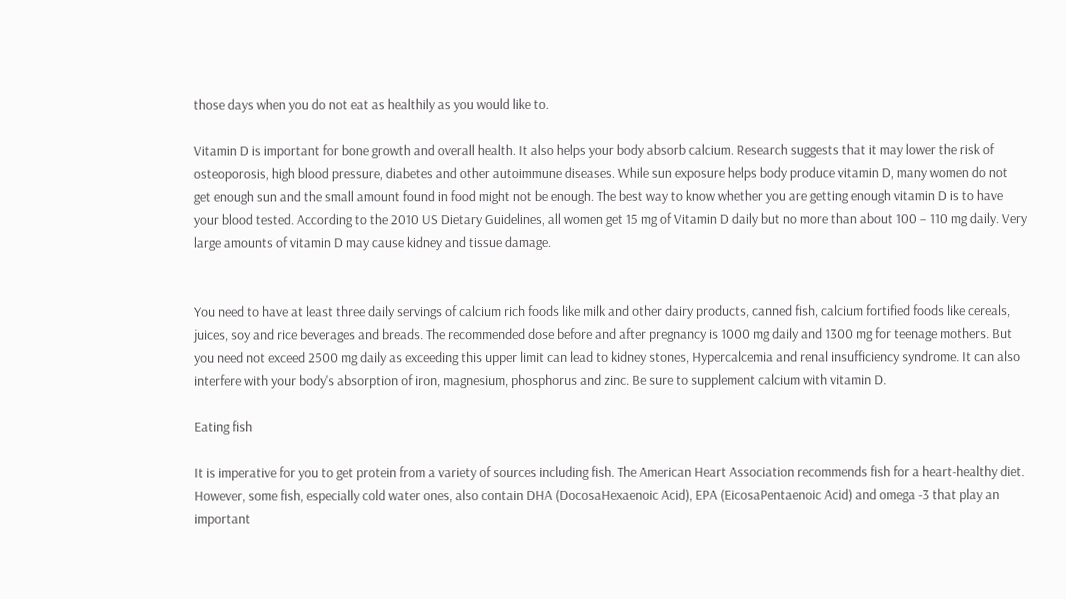those days when you do not eat as healthily as you would like to.

Vitamin D is important for bone growth and overall health. It also helps your body absorb calcium. Research suggests that it may lower the risk of osteoporosis, high blood pressure, diabetes and other autoimmune diseases. While sun exposure helps body produce vitamin D, many women do not get enough sun and the small amount found in food might not be enough. The best way to know whether you are getting enough vitamin D is to have your blood tested. According to the 2010 US Dietary Guidelines, all women get 15 mg of Vitamin D daily but no more than about 100 – 110 mg daily. Very large amounts of vitamin D may cause kidney and tissue damage.


You need to have at least three daily servings of calcium rich foods like milk and other dairy products, canned fish, calcium fortified foods like cereals, juices, soy and rice beverages and breads. The recommended dose before and after pregnancy is 1000 mg daily and 1300 mg for teenage mothers. But you need not exceed 2500 mg daily as exceeding this upper limit can lead to kidney stones, Hypercalcemia and renal insufficiency syndrome. It can also interfere with your body's absorption of iron, magnesium, phosphorus and zinc. Be sure to supplement calcium with vitamin D.

Eating fish

It is imperative for you to get protein from a variety of sources including fish. The American Heart Association recommends fish for a heart-healthy diet. However, some fish, especially cold water ones, also contain DHA (DocosaHexaenoic Acid), EPA (EicosaPentaenoic Acid) and omega -3 that play an important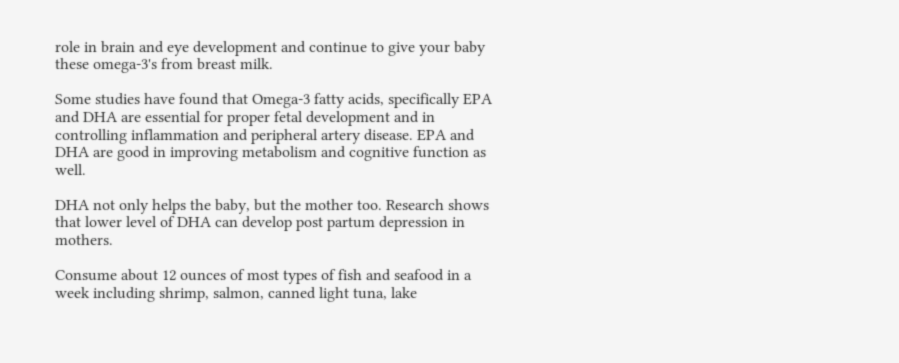role in brain and eye development and continue to give your baby these omega-3's from breast milk.

Some studies have found that Omega-3 fatty acids, specifically EPA and DHA are essential for proper fetal development and in controlling inflammation and peripheral artery disease. EPA and DHA are good in improving metabolism and cognitive function as well.

DHA not only helps the baby, but the mother too. Research shows that lower level of DHA can develop post partum depression in mothers.

Consume about 12 ounces of most types of fish and seafood in a week including shrimp, salmon, canned light tuna, lake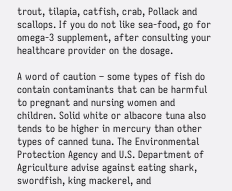trout, tilapia, catfish, crab, Pollack and scallops. If you do not like sea-food, go for omega-3 supplement, after consulting your healthcare provider on the dosage.

A word of caution – some types of fish do contain contaminants that can be harmful to pregnant and nursing women and children. Solid white or albacore tuna also tends to be higher in mercury than other types of canned tuna. The Environmental Protection Agency and U.S. Department of Agriculture advise against eating shark, swordfish, king mackerel, and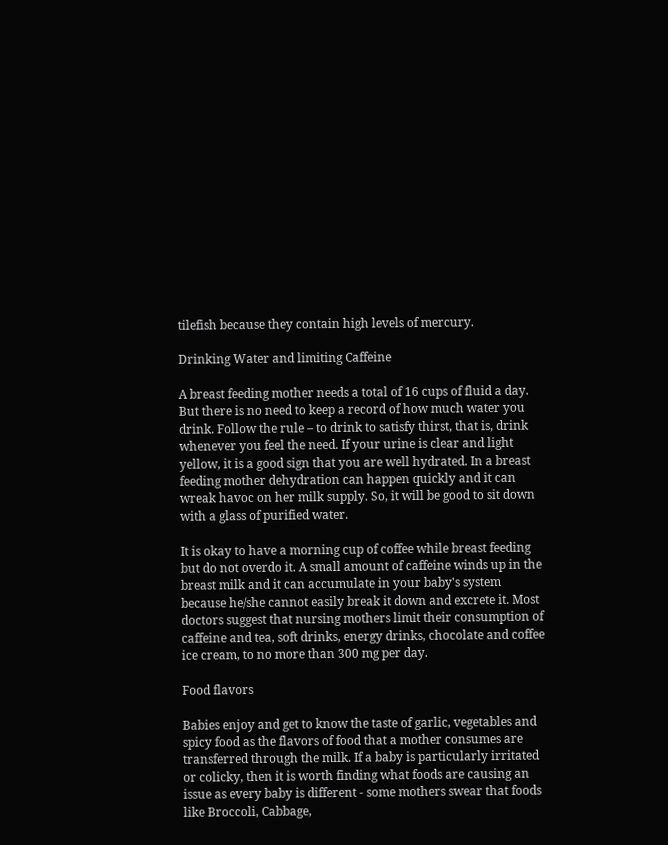tilefish because they contain high levels of mercury.

Drinking Water and limiting Caffeine

A breast feeding mother needs a total of 16 cups of fluid a day. But there is no need to keep a record of how much water you drink. Follow the rule – to drink to satisfy thirst, that is, drink whenever you feel the need. If your urine is clear and light yellow, it is a good sign that you are well hydrated. In a breast feeding mother dehydration can happen quickly and it can wreak havoc on her milk supply. So, it will be good to sit down with a glass of purified water.

It is okay to have a morning cup of coffee while breast feeding but do not overdo it. A small amount of caffeine winds up in the breast milk and it can accumulate in your baby's system because he/she cannot easily break it down and excrete it. Most doctors suggest that nursing mothers limit their consumption of caffeine and tea, soft drinks, energy drinks, chocolate and coffee ice cream, to no more than 300 mg per day.

Food flavors

Babies enjoy and get to know the taste of garlic, vegetables and spicy food as the flavors of food that a mother consumes are transferred through the milk. If a baby is particularly irritated or colicky, then it is worth finding what foods are causing an issue as every baby is different - some mothers swear that foods like Broccoli, Cabbage,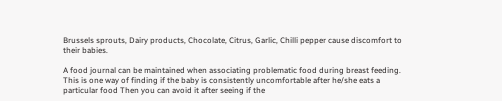Brussels sprouts, Dairy products, Chocolate, Citrus, Garlic, Chilli pepper cause discomfort to their babies.

A food journal can be maintained when associating problematic food during breast feeding. This is one way of finding if the baby is consistently uncomfortable after he/she eats a particular food Then you can avoid it after seeing if the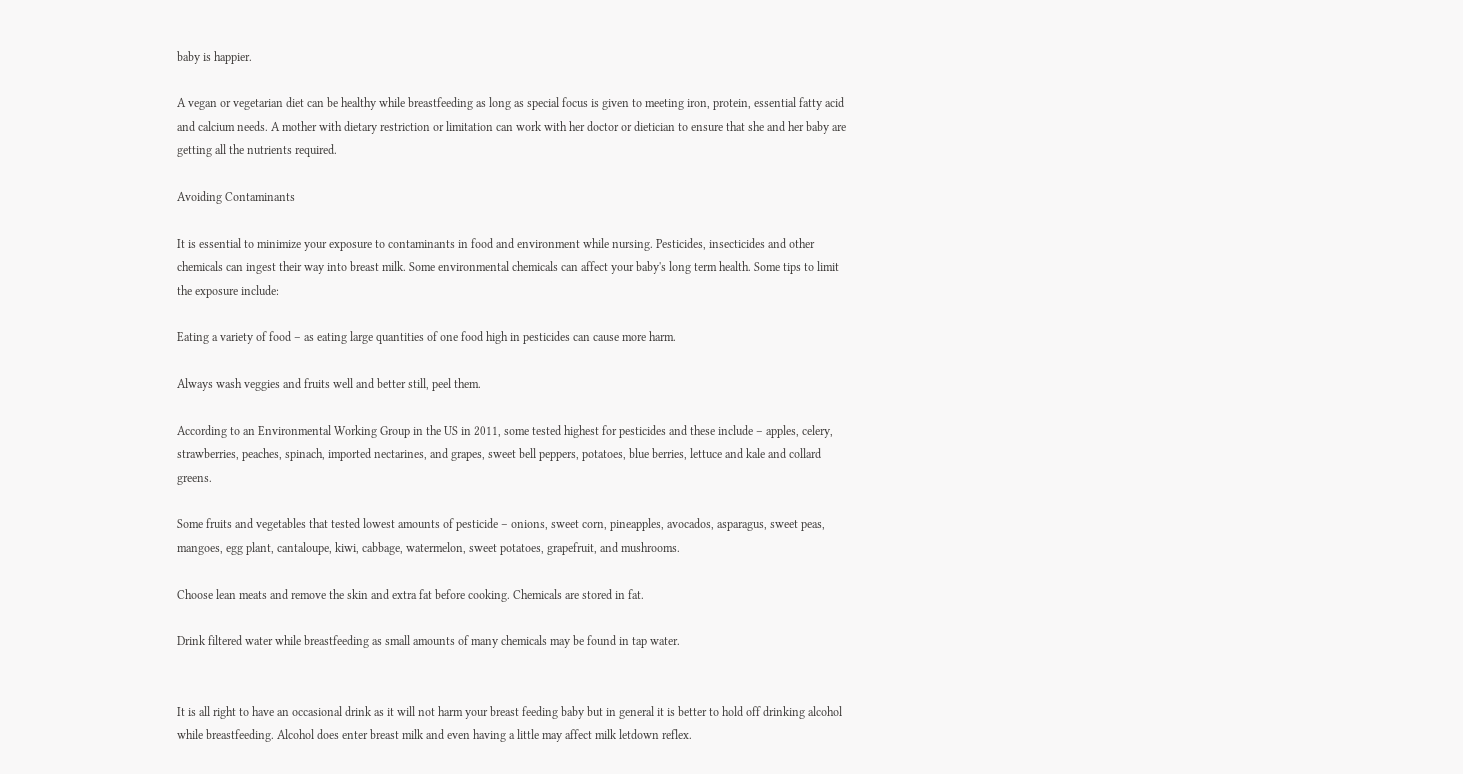baby is happier.

A vegan or vegetarian diet can be healthy while breastfeeding as long as special focus is given to meeting iron, protein, essential fatty acid and calcium needs. A mother with dietary restriction or limitation can work with her doctor or dietician to ensure that she and her baby are getting all the nutrients required.

Avoiding Contaminants

It is essential to minimize your exposure to contaminants in food and environment while nursing. Pesticides, insecticides and other chemicals can ingest their way into breast milk. Some environmental chemicals can affect your baby's long term health. Some tips to limit the exposure include:

Eating a variety of food – as eating large quantities of one food high in pesticides can cause more harm.

Always wash veggies and fruits well and better still, peel them.

According to an Environmental Working Group in the US in 2011, some tested highest for pesticides and these include – apples, celery, strawberries, peaches, spinach, imported nectarines, and grapes, sweet bell peppers, potatoes, blue berries, lettuce and kale and collard greens.

Some fruits and vegetables that tested lowest amounts of pesticide – onions, sweet corn, pineapples, avocados, asparagus, sweet peas, mangoes, egg plant, cantaloupe, kiwi, cabbage, watermelon, sweet potatoes, grapefruit, and mushrooms.

Choose lean meats and remove the skin and extra fat before cooking. Chemicals are stored in fat.

Drink filtered water while breastfeeding as small amounts of many chemicals may be found in tap water.


It is all right to have an occasional drink as it will not harm your breast feeding baby but in general it is better to hold off drinking alcohol while breastfeeding. Alcohol does enter breast milk and even having a little may affect milk letdown reflex.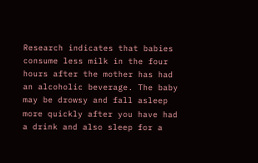Research indicates that babies consume less milk in the four hours after the mother has had an alcoholic beverage. The baby may be drowsy and fall asleep more quickly after you have had a drink and also sleep for a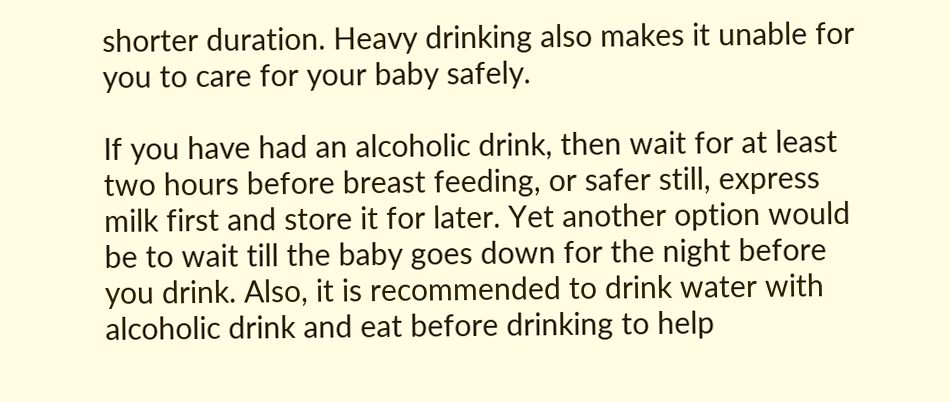shorter duration. Heavy drinking also makes it unable for you to care for your baby safely.

If you have had an alcoholic drink, then wait for at least two hours before breast feeding, or safer still, express milk first and store it for later. Yet another option would be to wait till the baby goes down for the night before you drink. Also, it is recommended to drink water with alcoholic drink and eat before drinking to help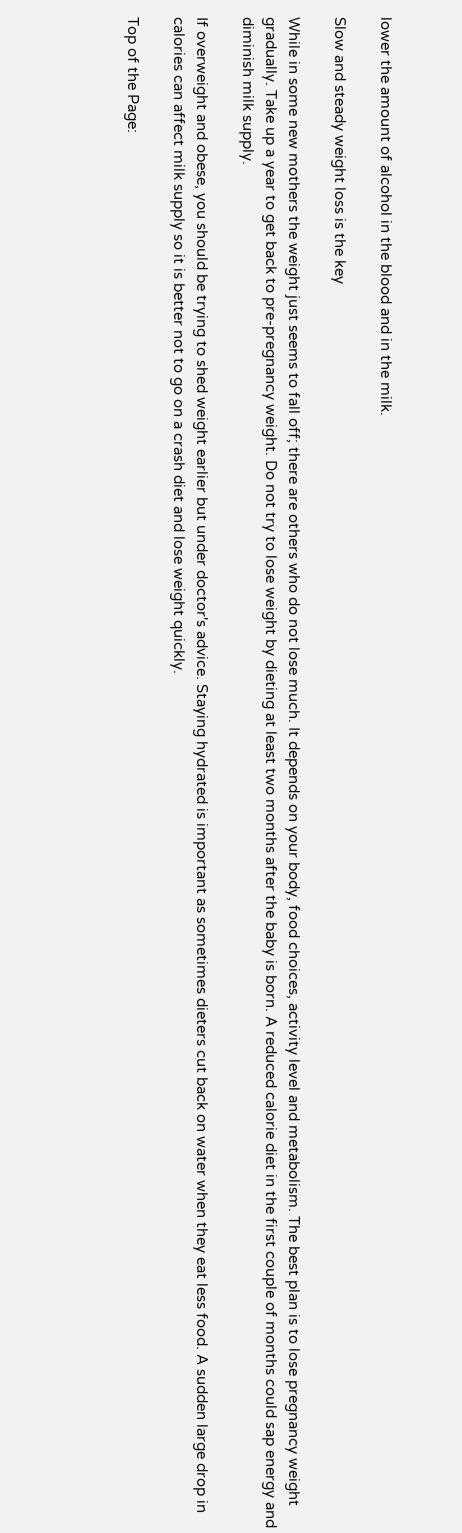lower the amount of alcohol in the blood and in the milk.

Slow and steady weight loss is the key

While in some new mothers the weight just seems to fall off; there are others who do not lose much. It depends on your body, food choices, activity level and metabolism. The best plan is to lose pregnancy weight gradually. Take up a year to get back to pre-pregnancy weight. Do not try to lose weight by dieting at least two months after the baby is born. A reduced calorie diet in the first couple of months could sap energy and diminish milk supply.

If overweight and obese, you should be trying to shed weight earlier but under doctor's advice. Staying hydrated is important as sometimes dieters cut back on water when they eat less food. A sudden large drop in calories can affect milk supply so it is better not to go on a crash diet and lose weight quickly.

Top of the Page: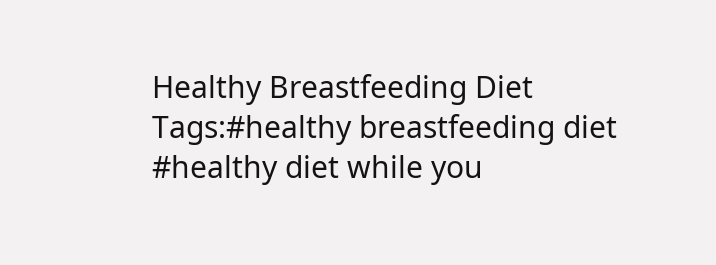Healthy Breastfeeding Diet
Tags:#healthy breastfeeding diet #healthy diet while you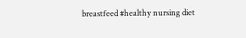breastfeed #healthy nursing diet